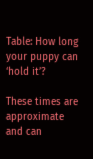Table: How long your puppy can ‘hold it’?

These times are approximate and can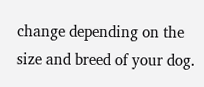change depending on the size and breed of your dog.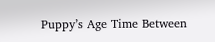Puppy’s Age Time Between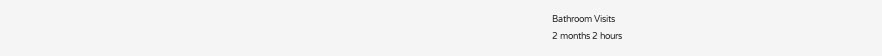Bathroom Visits
2 months 2 hours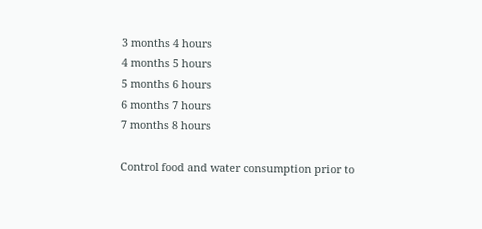3 months 4 hours
4 months 5 hours
5 months 6 hours
6 months 7 hours
7 months 8 hours

Control food and water consumption prior to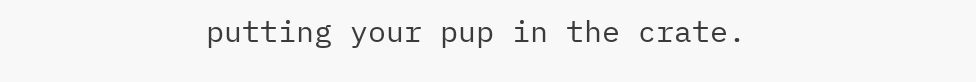putting your pup in the crate.